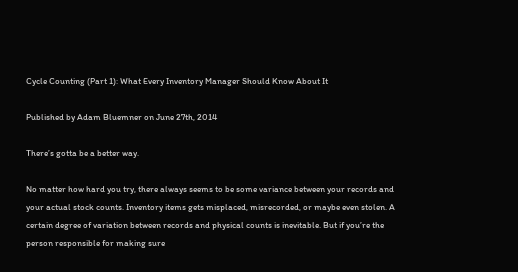Cycle Counting (Part 1): What Every Inventory Manager Should Know About It

Published by Adam Bluemner on June 27th, 2014

There’s gotta be a better way.

No matter how hard you try, there always seems to be some variance between your records and your actual stock counts. Inventory items gets misplaced, misrecorded, or maybe even stolen. A certain degree of variation between records and physical counts is inevitable. But if you’re the person responsible for making sure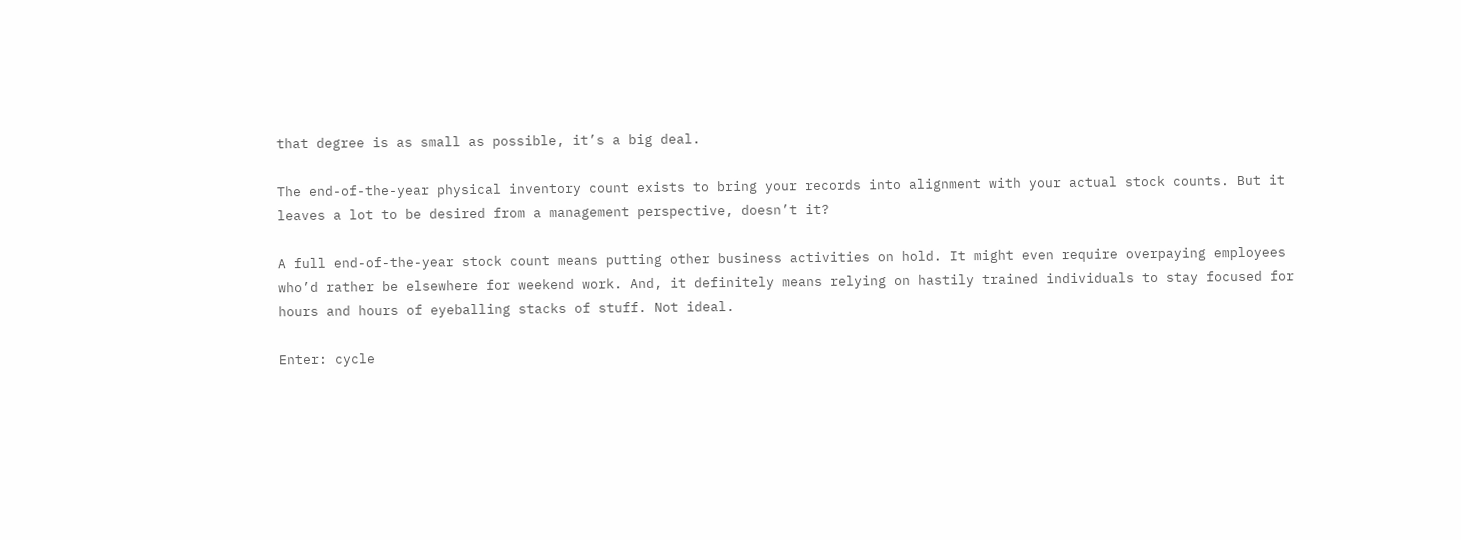that degree is as small as possible, it’s a big deal.

The end-of-the-year physical inventory count exists to bring your records into alignment with your actual stock counts. But it leaves a lot to be desired from a management perspective, doesn’t it?

A full end-of-the-year stock count means putting other business activities on hold. It might even require overpaying employees who’d rather be elsewhere for weekend work. And, it definitely means relying on hastily trained individuals to stay focused for hours and hours of eyeballing stacks of stuff. Not ideal.

Enter: cycle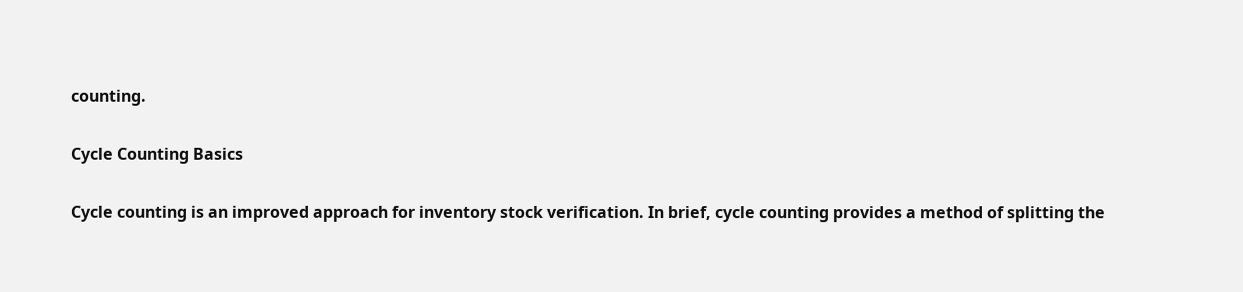counting.

Cycle Counting Basics

Cycle counting is an improved approach for inventory stock verification. In brief, cycle counting provides a method of splitting the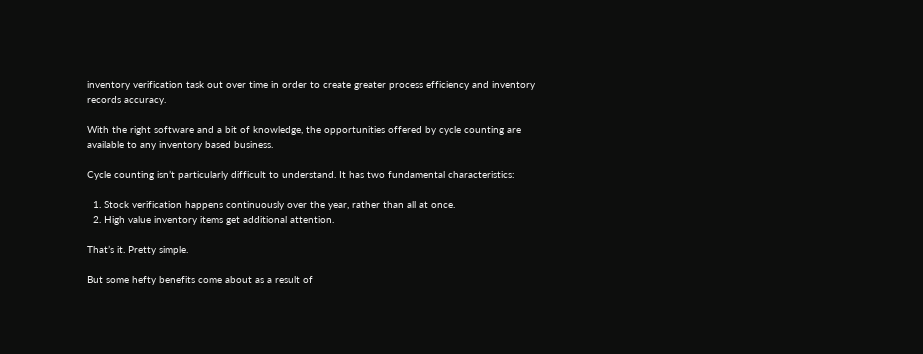inventory verification task out over time in order to create greater process efficiency and inventory records accuracy.

With the right software and a bit of knowledge, the opportunities offered by cycle counting are available to any inventory based business.

Cycle counting isn’t particularly difficult to understand. It has two fundamental characteristics:

  1. Stock verification happens continuously over the year, rather than all at once.
  2. High value inventory items get additional attention.

That’s it. Pretty simple.

But some hefty benefits come about as a result of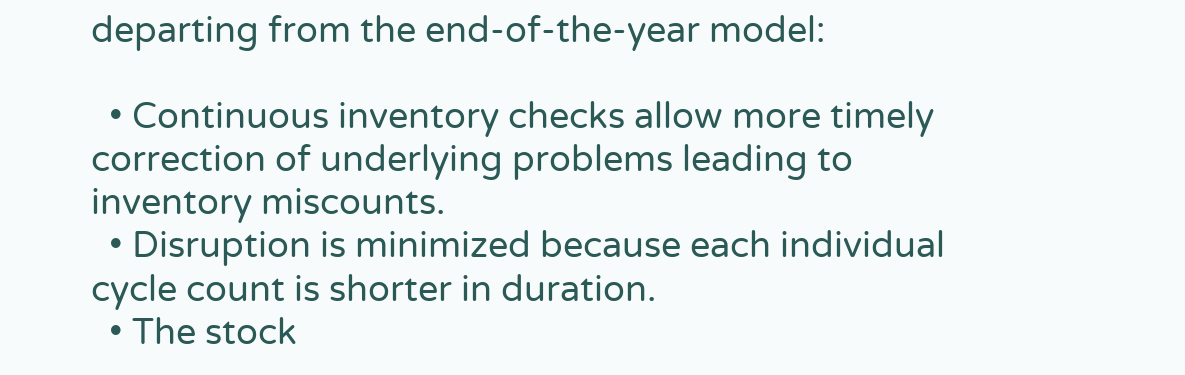departing from the end-of-the-year model:

  • Continuous inventory checks allow more timely correction of underlying problems leading to inventory miscounts.
  • Disruption is minimized because each individual cycle count is shorter in duration.
  • The stock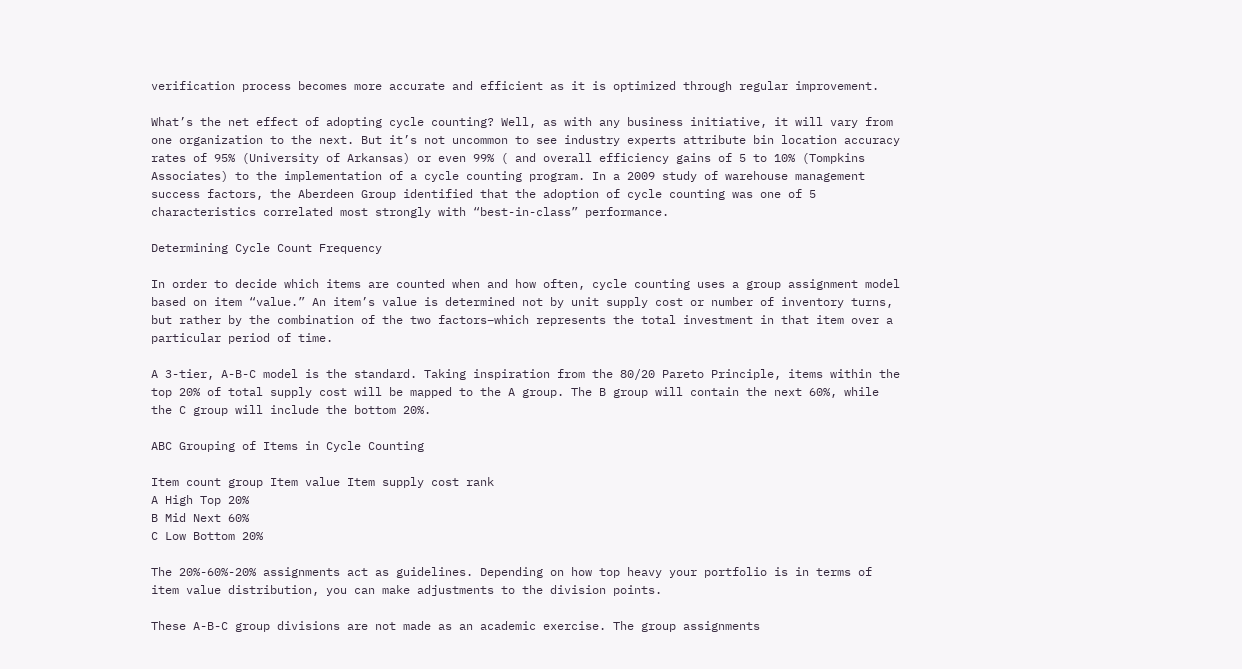verification process becomes more accurate and efficient as it is optimized through regular improvement.

What’s the net effect of adopting cycle counting? Well, as with any business initiative, it will vary from one organization to the next. But it’s not uncommon to see industry experts attribute bin location accuracy rates of 95% (University of Arkansas) or even 99% ( and overall efficiency gains of 5 to 10% (Tompkins Associates) to the implementation of a cycle counting program. In a 2009 study of warehouse management success factors, the Aberdeen Group identified that the adoption of cycle counting was one of 5 characteristics correlated most strongly with “best-in-class” performance.

Determining Cycle Count Frequency

In order to decide which items are counted when and how often, cycle counting uses a group assignment model based on item “value.” An item’s value is determined not by unit supply cost or number of inventory turns, but rather by the combination of the two factors–which represents the total investment in that item over a particular period of time.

A 3-tier, A-B-C model is the standard. Taking inspiration from the 80/20 Pareto Principle, items within the top 20% of total supply cost will be mapped to the A group. The B group will contain the next 60%, while the C group will include the bottom 20%.

ABC Grouping of Items in Cycle Counting

Item count group Item value Item supply cost rank
A High Top 20%
B Mid Next 60%
C Low Bottom 20%

The 20%-60%-20% assignments act as guidelines. Depending on how top heavy your portfolio is in terms of item value distribution, you can make adjustments to the division points.

These A-B-C group divisions are not made as an academic exercise. The group assignments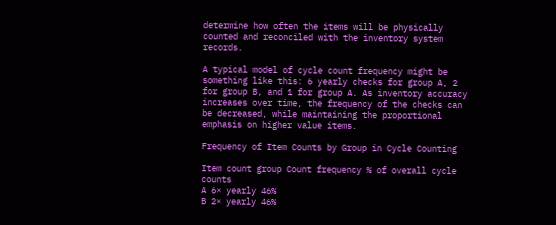determine how often the items will be physically counted and reconciled with the inventory system records.

A typical model of cycle count frequency might be something like this: 6 yearly checks for group A, 2 for group B, and 1 for group A. As inventory accuracy increases over time, the frequency of the checks can be decreased, while maintaining the proportional emphasis on higher value items.

Frequency of Item Counts by Group in Cycle Counting

Item count group Count frequency % of overall cycle counts
A 6× yearly 46%
B 2× yearly 46%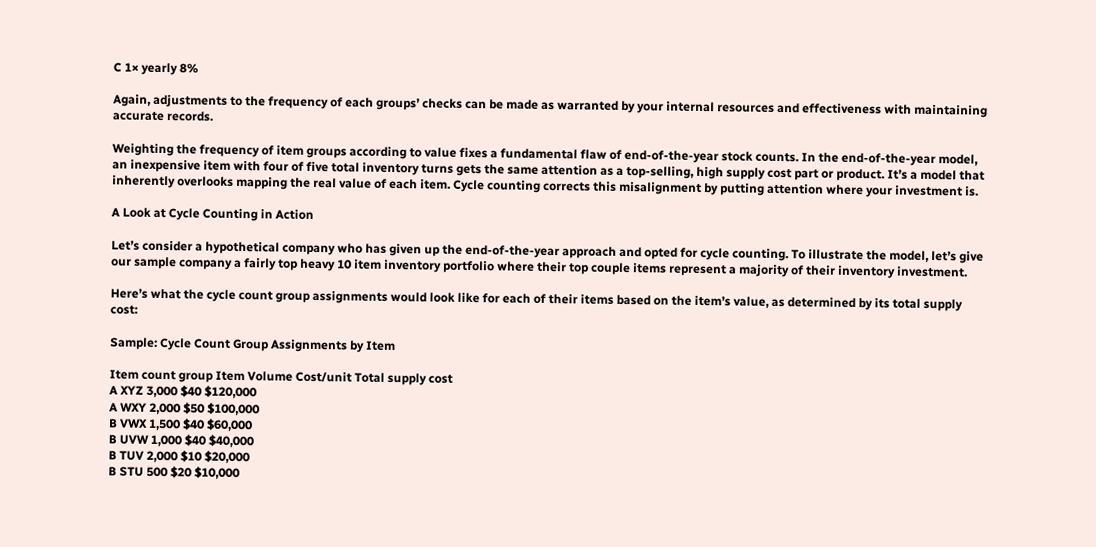C 1× yearly 8%

Again, adjustments to the frequency of each groups’ checks can be made as warranted by your internal resources and effectiveness with maintaining accurate records.

Weighting the frequency of item groups according to value fixes a fundamental flaw of end-of-the-year stock counts. In the end-of-the-year model, an inexpensive item with four of five total inventory turns gets the same attention as a top-selling, high supply cost part or product. It’s a model that inherently overlooks mapping the real value of each item. Cycle counting corrects this misalignment by putting attention where your investment is.

A Look at Cycle Counting in Action

Let’s consider a hypothetical company who has given up the end-of-the-year approach and opted for cycle counting. To illustrate the model, let’s give our sample company a fairly top heavy 10 item inventory portfolio where their top couple items represent a majority of their inventory investment.

Here’s what the cycle count group assignments would look like for each of their items based on the item’s value, as determined by its total supply cost:

Sample: Cycle Count Group Assignments by Item

Item count group Item Volume Cost/unit Total supply cost
A XYZ 3,000 $40 $120,000
A WXY 2,000 $50 $100,000
B VWX 1,500 $40 $60,000
B UVW 1,000 $40 $40,000
B TUV 2,000 $10 $20,000
B STU 500 $20 $10,000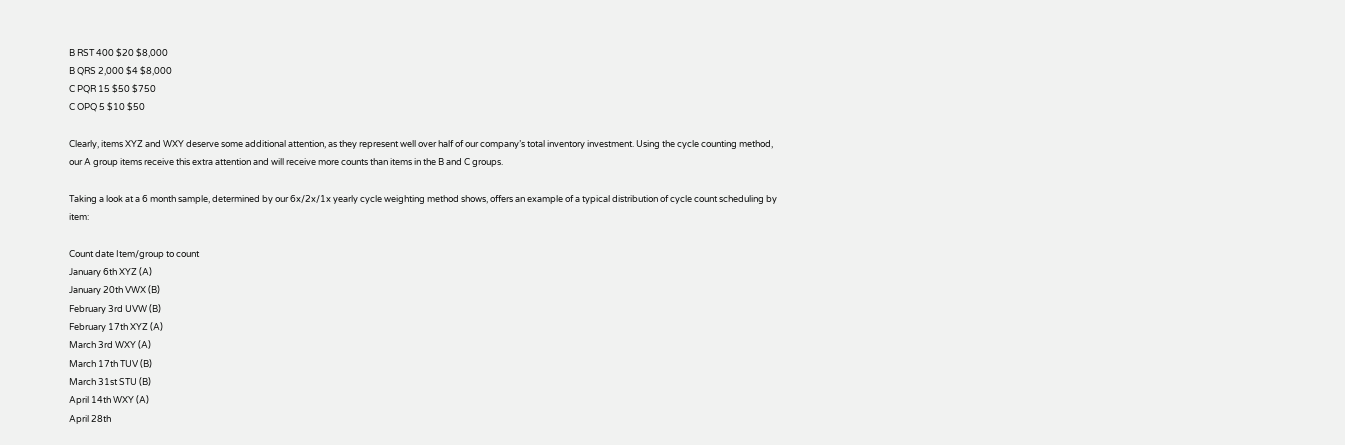B RST 400 $20 $8,000
B QRS 2,000 $4 $8,000
C PQR 15 $50 $750
C OPQ 5 $10 $50

Clearly, items XYZ and WXY deserve some additional attention, as they represent well over half of our company’s total inventory investment. Using the cycle counting method, our A group items receive this extra attention and will receive more counts than items in the B and C groups.

Taking a look at a 6 month sample, determined by our 6x/2x/1x yearly cycle weighting method shows, offers an example of a typical distribution of cycle count scheduling by item:

Count date Item/group to count
January 6th XYZ (A)
January 20th VWX (B)
February 3rd UVW (B)
February 17th XYZ (A)
March 3rd WXY (A)
March 17th TUV (B)
March 31st STU (B)
April 14th WXY (A)
April 28th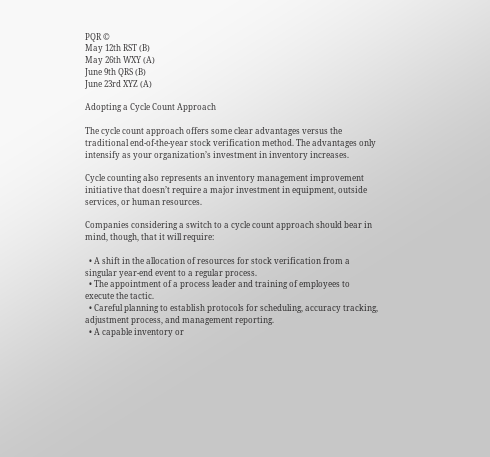PQR ©
May 12th RST (B)
May 26th WXY (A)
June 9th QRS (B)
June 23rd XYZ (A)

Adopting a Cycle Count Approach

The cycle count approach offers some clear advantages versus the traditional end-of-the-year stock verification method. The advantages only intensify as your organization’s investment in inventory increases.

Cycle counting also represents an inventory management improvement initiative that doesn’t require a major investment in equipment, outside services, or human resources.

Companies considering a switch to a cycle count approach should bear in mind, though, that it will require:

  • A shift in the allocation of resources for stock verification from a singular year-end event to a regular process.
  • The appointment of a process leader and training of employees to execute the tactic.
  • Careful planning to establish protocols for scheduling, accuracy tracking, adjustment process, and management reporting.
  • A capable inventory or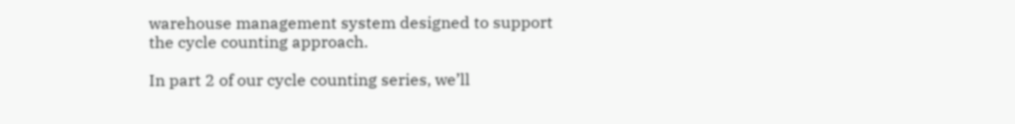warehouse management system designed to support the cycle counting approach.

In part 2 of our cycle counting series, we’ll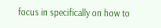focus in specifically on how to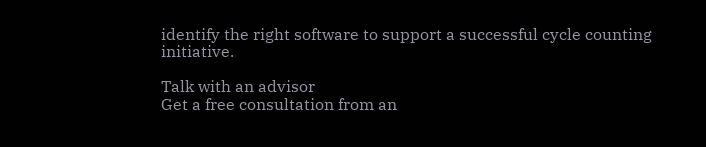identify the right software to support a successful cycle counting initiative.

Talk with an advisor
Get a free consultation from an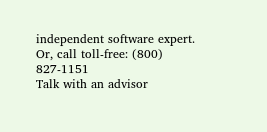independent software expert.
Or, call toll-free: (800) 827-1151
Talk with an advisor